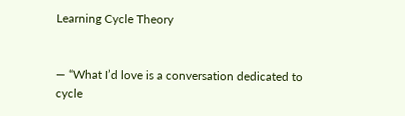Learning Cycle Theory


— “What I’d love is a conversation dedicated to cycle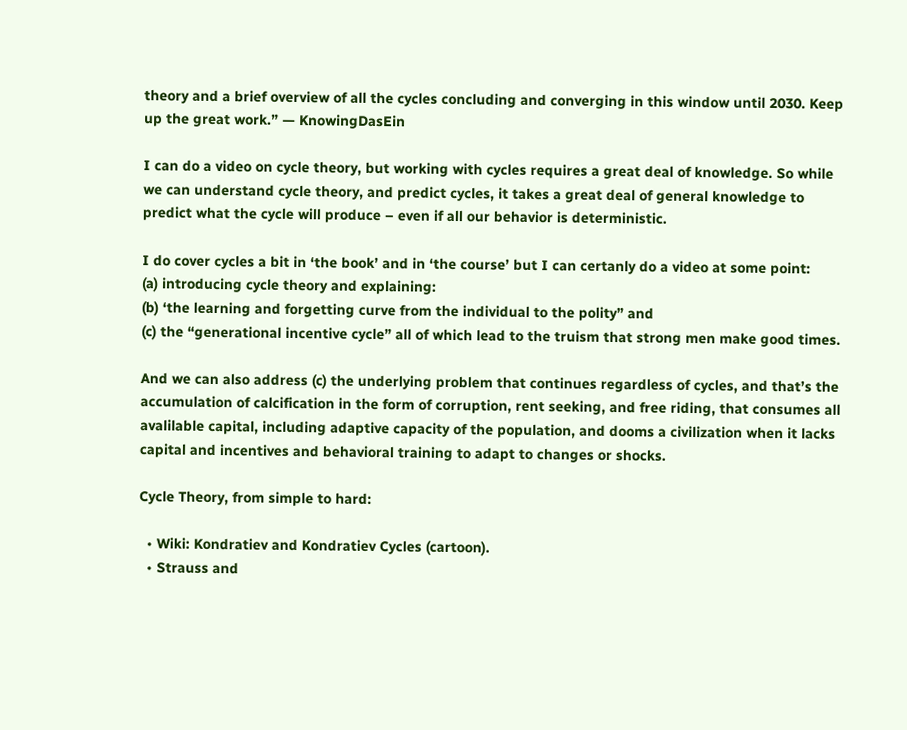theory and a brief overview of all the cycles concluding and converging in this window until 2030. Keep up the great work.” — KnowingDasEin

I can do a video on cycle theory, but working with cycles requires a great deal of knowledge. So while we can understand cycle theory, and predict cycles, it takes a great deal of general knowledge to predict what the cycle will produce – even if all our behavior is deterministic.

I do cover cycles a bit in ‘the book’ and in ‘the course’ but I can certanly do a video at some point:
(a) introducing cycle theory and explaining:
(b) ‘the learning and forgetting curve from the individual to the polity” and
(c) the “generational incentive cycle” all of which lead to the truism that strong men make good times.

And we can also address (c) the underlying problem that continues regardless of cycles, and that’s the accumulation of calcification in the form of corruption, rent seeking, and free riding, that consumes all avalilable capital, including adaptive capacity of the population, and dooms a civilization when it lacks capital and incentives and behavioral training to adapt to changes or shocks.

Cycle Theory, from simple to hard:

  • Wiki: Kondratiev and Kondratiev Cycles (cartoon).
  • Strauss and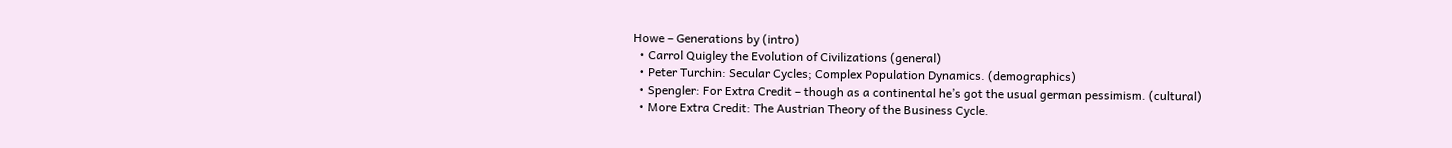Howe – Generations by (intro)
  • Carrol Quigley the Evolution of Civilizations (general)
  • Peter Turchin: Secular Cycles; Complex Population Dynamics. (demographics)
  • Spengler: For Extra Credit – though as a continental he’s got the usual german pessimism. (cultural)
  • More Extra Credit: The Austrian Theory of the Business Cycle.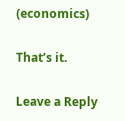(economics)

That’s it.

Leave a Reply